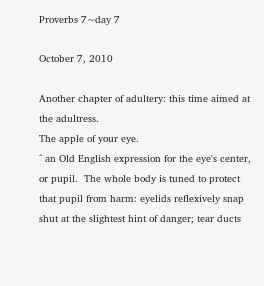Proverbs 7~day 7

October 7, 2010

Another chapter of adultery: this time aimed at the adultress.
The apple of your eye.
^ an Old English expression for the eye's center, or pupil.  The whole body is tuned to protect that pupil from harm: eyelids reflexively snap shut at the slightest hint of danger; tear ducts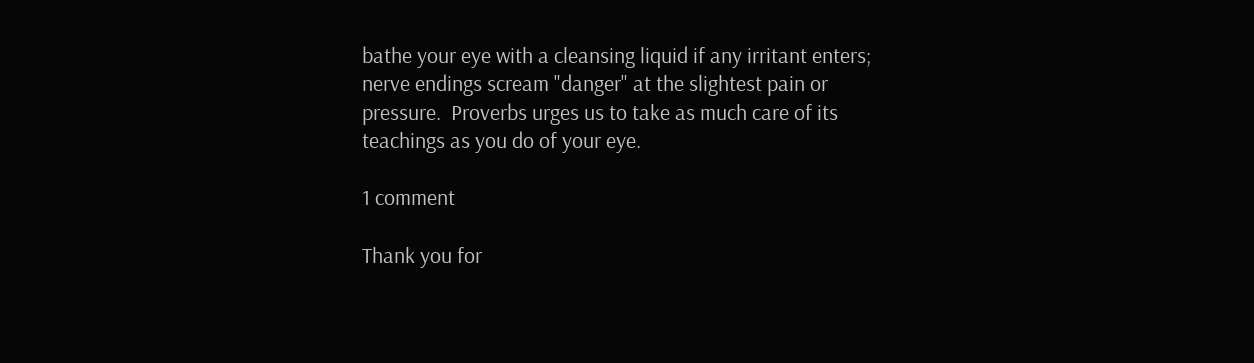bathe your eye with a cleansing liquid if any irritant enters; nerve endings scream "danger" at the slightest pain or pressure.  Proverbs urges us to take as much care of its teachings as you do of your eye.

1 comment

Thank you for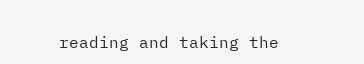reading and taking the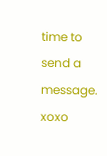time to send a message. xoxo